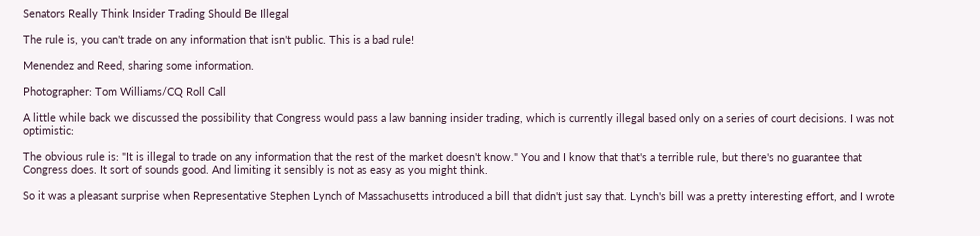Senators Really Think Insider Trading Should Be Illegal

The rule is, you can't trade on any information that isn't public. This is a bad rule!

Menendez and Reed, sharing some information.

Photographer: Tom Williams/CQ Roll Call

A little while back we discussed the possibility that Congress would pass a law banning insider trading, which is currently illegal based only on a series of court decisions. I was not optimistic:

The obvious rule is: "It is illegal to trade on any information that the rest of the market doesn't know." You and I know that that's a terrible rule, but there's no guarantee that Congress does. It sort of sounds good. And limiting it sensibly is not as easy as you might think.

So it was a pleasant surprise when Representative Stephen Lynch of Massachusetts introduced a bill that didn't just say that. Lynch's bill was a pretty interesting effort, and I wrote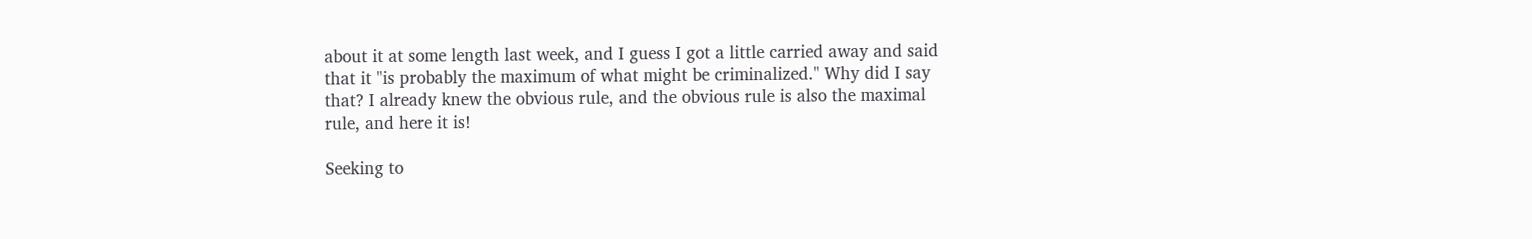about it at some length last week, and I guess I got a little carried away and said that it "is probably the maximum of what might be criminalized." Why did I say that? I already knew the obvious rule, and the obvious rule is also the maximal rule, and here it is!

Seeking to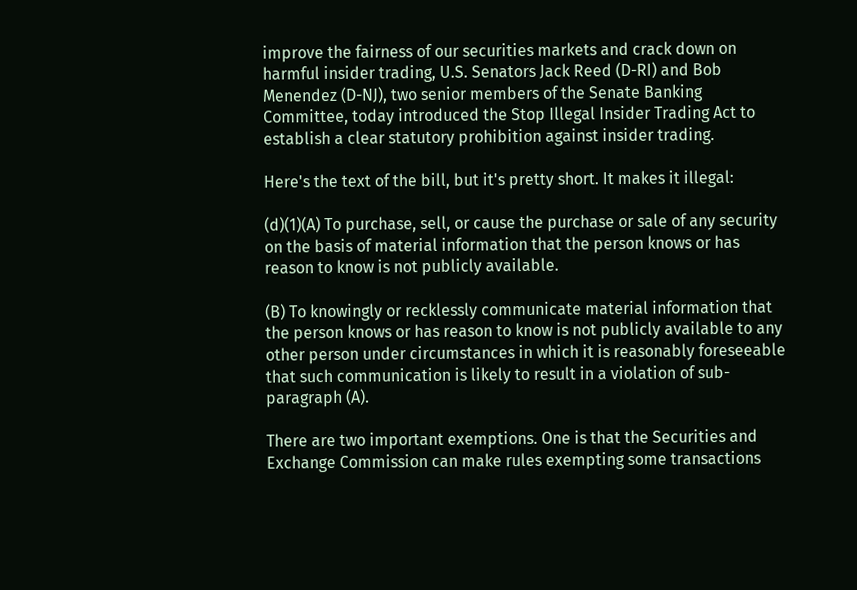improve the fairness of our securities markets and crack down on harmful insider trading, U.S. Senators Jack Reed (D-RI) and Bob Menendez (D-NJ), two senior members of the Senate Banking Committee, today introduced the Stop Illegal Insider Trading Act to establish a clear statutory prohibition against insider trading.

Here's the text of the bill, but it's pretty short. It makes it illegal:

(d)(1)(A) To purchase, sell, or cause the purchase or sale of any security on the basis of material information that the person knows or has reason to know is not publicly available.

(B) To knowingly or recklessly communicate material information that the person knows or has reason to know is not publicly available to any other person under circumstances in which it is reasonably foreseeable that such communication is likely to result in a violation of sub-paragraph (A).

There are two important exemptions. One is that the Securities and Exchange Commission can make rules exempting some transactions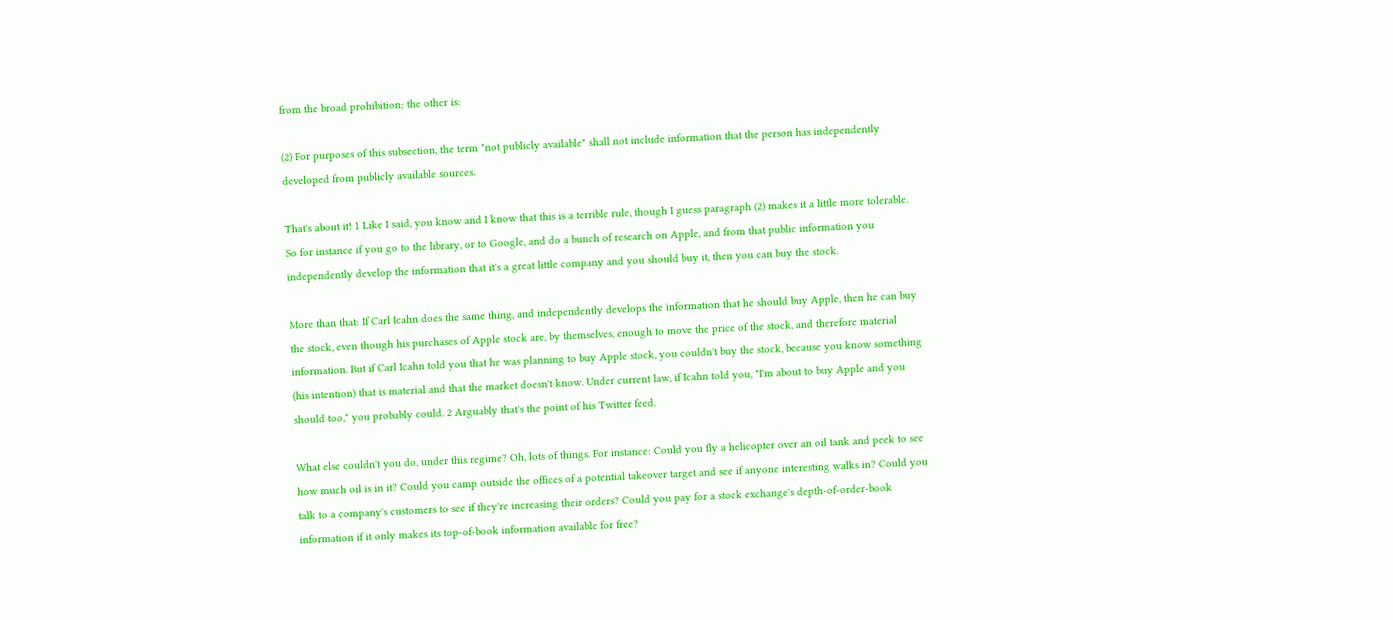from the broad prohibition; the other is:

(2) For purposes of this subsection, the term "not publicly available" shall not include information that the person has independently developed from publicly available sources.

That's about it! 1 Like I said, you know and I know that this is a terrible rule, though I guess paragraph (2) makes it a little more tolerable. So for instance if you go to the library, or to Google, and do a bunch of research on Apple, and from that public information you independently develop the information that it's a great little company and you should buy it, then you can buy the stock.

More than that: If Carl Icahn does the same thing, and independently develops the information that he should buy Apple, then he can buy the stock, even though his purchases of Apple stock are, by themselves, enough to move the price of the stock, and therefore material information. But if Carl Icahn told you that he was planning to buy Apple stock, you couldn't buy the stock, because you know something (his intention) that is material and that the market doesn't know. Under current law, if Icahn told you, "I'm about to buy Apple and you should too," you probably could. 2 Arguably that's the point of his Twitter feed.

What else couldn't you do, under this regime? Oh, lots of things. For instance: Could you fly a helicopter over an oil tank and peek to see how much oil is in it? Could you camp outside the offices of a potential takeover target and see if anyone interesting walks in? Could you talk to a company's customers to see if they're increasing their orders? Could you pay for a stock exchange's depth-of-order-book information if it only makes its top-of-book information available for free?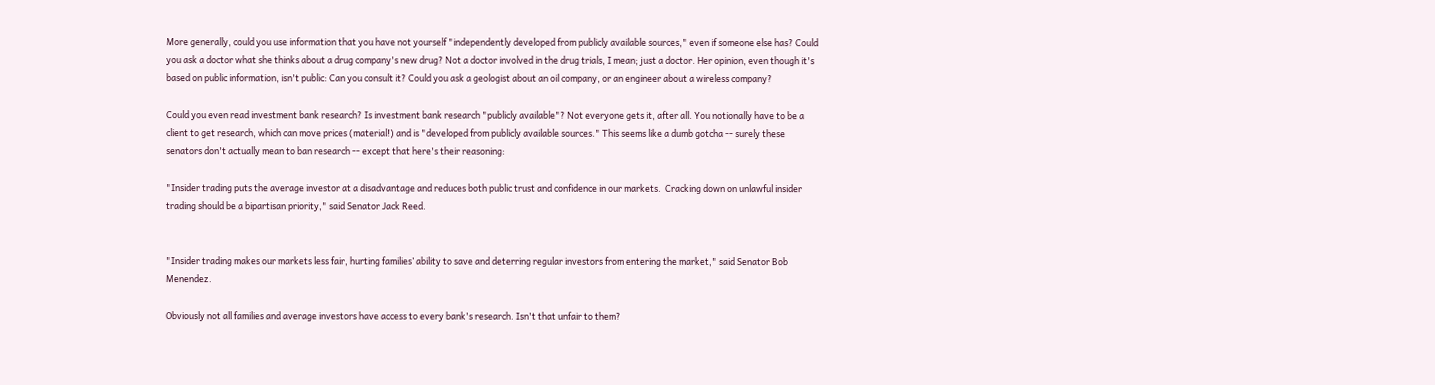More generally, could you use information that you have not yourself "independently developed from publicly available sources," even if someone else has? Could you ask a doctor what she thinks about a drug company's new drug? Not a doctor involved in the drug trials, I mean; just a doctor. Her opinion, even though it's based on public information, isn't public: Can you consult it? Could you ask a geologist about an oil company, or an engineer about a wireless company?

Could you even read investment bank research? Is investment bank research "publicly available"? Not everyone gets it, after all. You notionally have to be a client to get research, which can move prices (material!) and is "developed from publicly available sources." This seems like a dumb gotcha -- surely these senators don't actually mean to ban research -- except that here's their reasoning:

"Insider trading puts the average investor at a disadvantage and reduces both public trust and confidence in our markets.  Cracking down on unlawful insider trading should be a bipartisan priority," said Senator Jack Reed.


"Insider trading makes our markets less fair, hurting families’ ability to save and deterring regular investors from entering the market," said Senator Bob Menendez.

Obviously not all families and average investors have access to every bank's research. Isn't that unfair to them?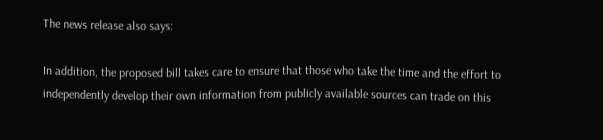The news release also says:

In addition, the proposed bill takes care to ensure that those who take the time and the effort to independently develop their own information from publicly available sources can trade on this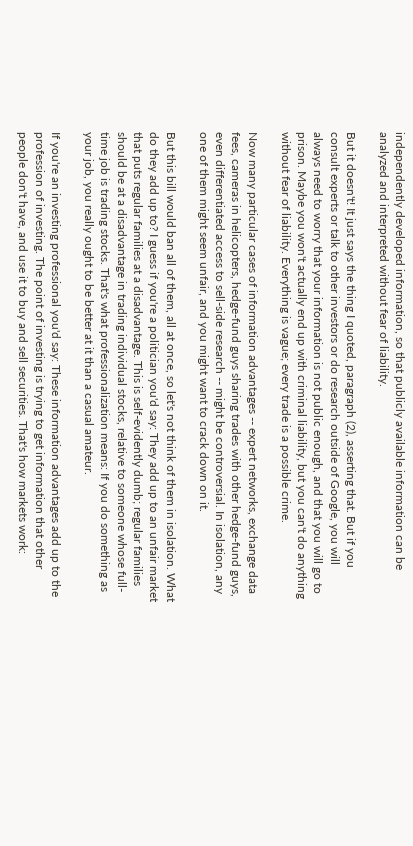independently developed information, so that publicly available information can be analyzed and interpreted without fear of liability.

But it doesn't! It just says the thing I quoted, paragraph (2), asserting that. But if you consult experts or talk to other investors or do research outside of Google, you will always need to worry that your information is not public enough, and that you will go to prison. Maybe you won't actually end up with criminal liability, but you can't do anything without fear of liability. Everything is vague; every trade is a possible crime.

Now many particular cases of information advantages -- expert networks, exchange data fees, cameras in helicopters, hedge-fund guys sharing trades with other hedge-fund guys, even differentiated access to sell-side research -- might be controversial. In isolation, any one of them might seem unfair, and you might want to crack down on it.

But this bill would ban all of them, all at once, so let's not think of them in isolation. What do they add up to? I guess if you're a politician you'd say: They add up to an unfair market that puts regular families at a disadvantage. This is self-evidently dumb; regular families should be at a disadvantage in trading individual stocks, relative to someone whose full-time job is trading stocks. That's what professionalization means: If you do something as your job, you really ought to be better at it than a casual amateur.

If you're an investing professional you'd say: These information advantages add up to the profession of investing. The point of investing is trying to get information that other people don't have, and use it to buy and sell securities. That's how markets work: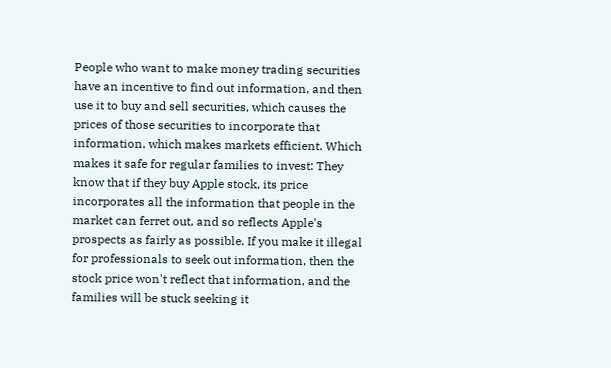People who want to make money trading securities have an incentive to find out information, and then use it to buy and sell securities, which causes the prices of those securities to incorporate that information, which makes markets efficient. Which makes it safe for regular families to invest: They know that if they buy Apple stock, its price incorporates all the information that people in the market can ferret out, and so reflects Apple's prospects as fairly as possible. If you make it illegal for professionals to seek out information, then the stock price won't reflect that information, and the families will be stuck seeking it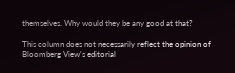themselves. Why would they be any good at that?

This column does not necessarily reflect the opinion of Bloomberg View's editorial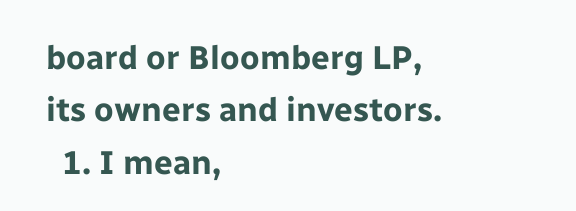board or Bloomberg LP, its owners and investors.
  1. I mean,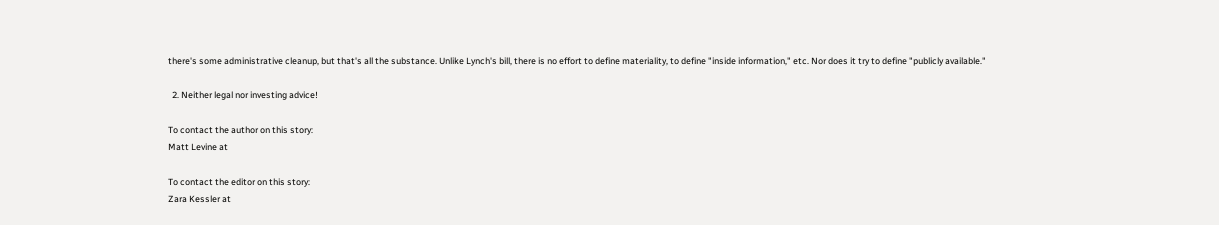there's some administrative cleanup, but that's all the substance. Unlike Lynch's bill, there is no effort to define materiality, to define "inside information," etc. Nor does it try to define "publicly available."

  2. Neither legal nor investing advice!

To contact the author on this story:
Matt Levine at

To contact the editor on this story:
Zara Kessler at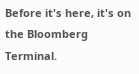Before it's here, it's on the Bloomberg Terminal.